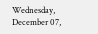Wednesday, December 07,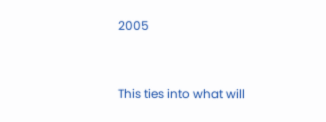2005


This ties into what will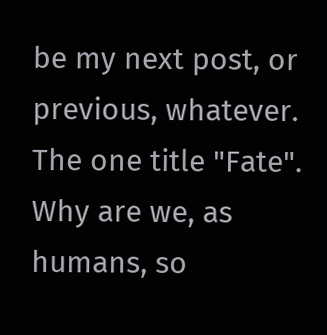be my next post, or previous, whatever. The one title "Fate". Why are we, as humans, so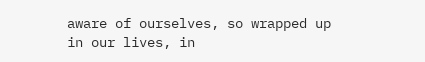aware of ourselves, so wrapped up in our lives, in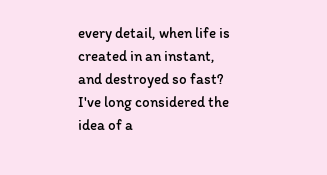every detail, when life is created in an instant, and destroyed so fast? I've long considered the idea of a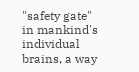"safety gate" in mankind's individual brains, a way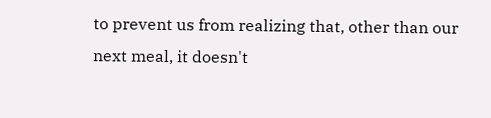to prevent us from realizing that, other than our next meal, it doesn't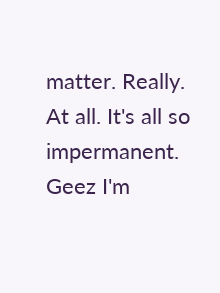matter. Really. At all. It's all so impermanent.
Geez I'm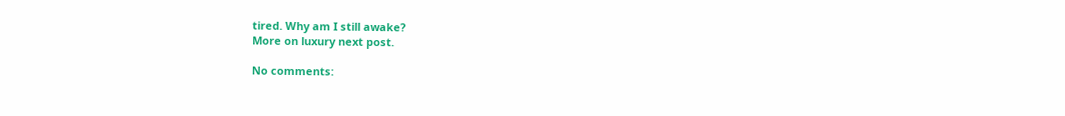tired. Why am I still awake?
More on luxury next post.

No comments: